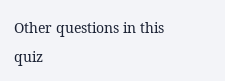Other questions in this quiz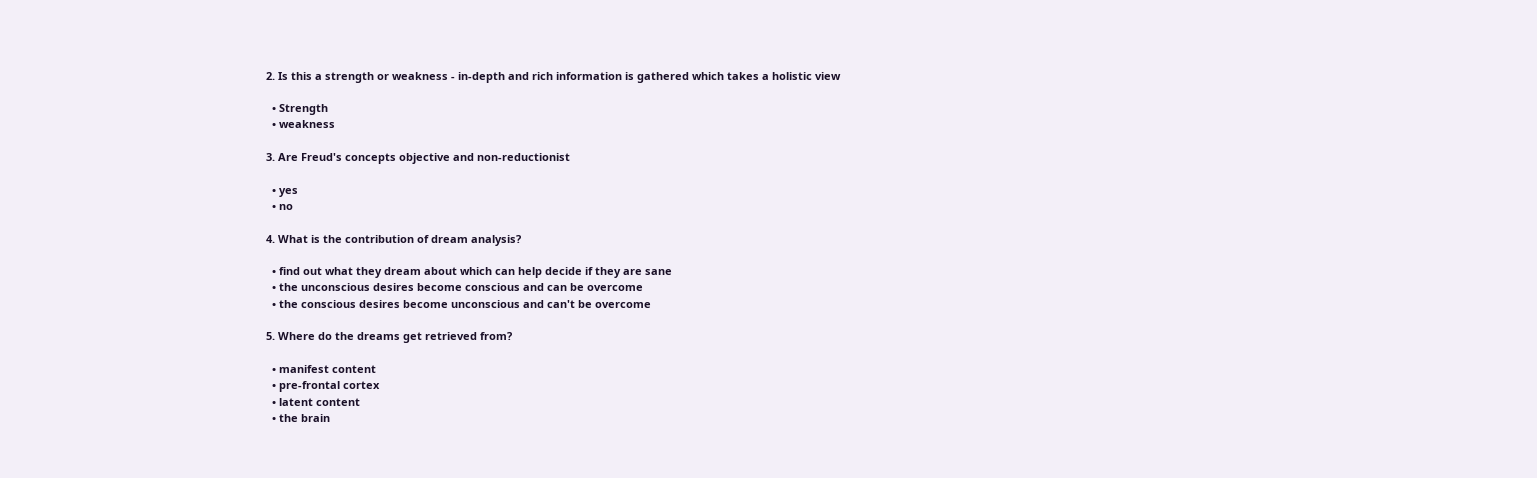2. Is this a strength or weakness - in-depth and rich information is gathered which takes a holistic view

  • Strength
  • weakness

3. Are Freud's concepts objective and non-reductionist

  • yes
  • no

4. What is the contribution of dream analysis?

  • find out what they dream about which can help decide if they are sane
  • the unconscious desires become conscious and can be overcome
  • the conscious desires become unconscious and can't be overcome

5. Where do the dreams get retrieved from?

  • manifest content
  • pre-frontal cortex
  • latent content
  • the brain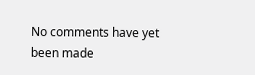No comments have yet been made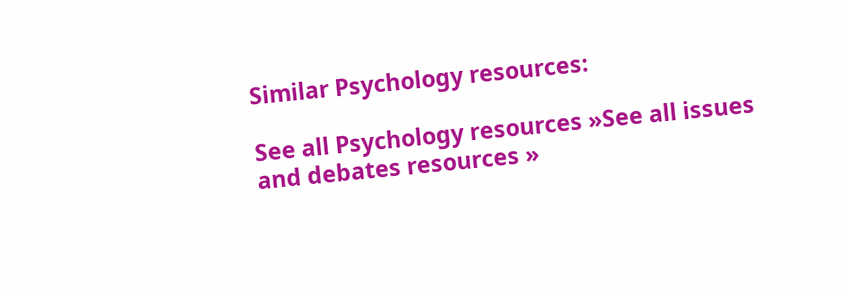Similar Psychology resources:

See all Psychology resources »See all issues and debates resources »